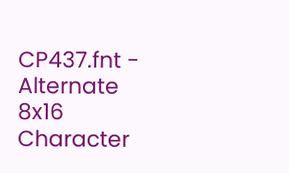CP437.fnt - Alternate 8x16 Character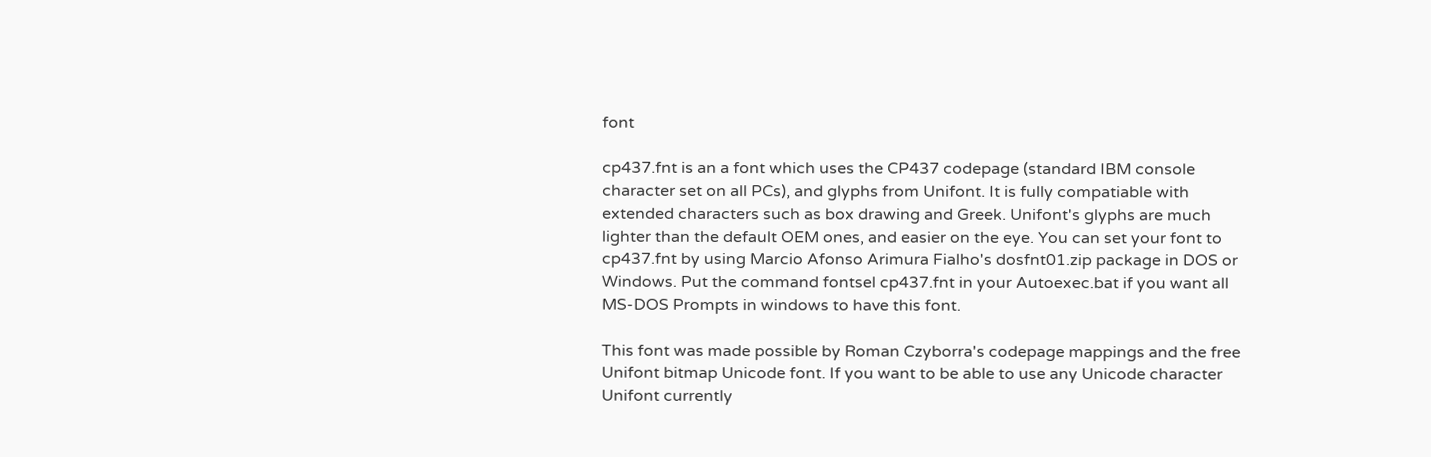font

cp437.fnt is an a font which uses the CP437 codepage (standard IBM console character set on all PCs), and glyphs from Unifont. It is fully compatiable with extended characters such as box drawing and Greek. Unifont's glyphs are much lighter than the default OEM ones, and easier on the eye. You can set your font to cp437.fnt by using Marcio Afonso Arimura Fialho's dosfnt01.zip package in DOS or Windows. Put the command fontsel cp437.fnt in your Autoexec.bat if you want all MS-DOS Prompts in windows to have this font.

This font was made possible by Roman Czyborra's codepage mappings and the free Unifont bitmap Unicode font. If you want to be able to use any Unicode character Unifont currently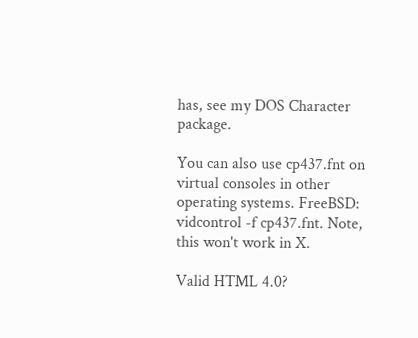has, see my DOS Character package.

You can also use cp437.fnt on virtual consoles in other operating systems. FreeBSD: vidcontrol -f cp437.fnt. Note, this won't work in X.

Valid HTML 4.0?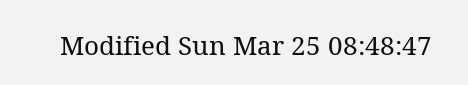Modified Sun Mar 25 08:48:47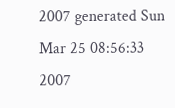2007 generated Sun Mar 25 08:56:33 2007